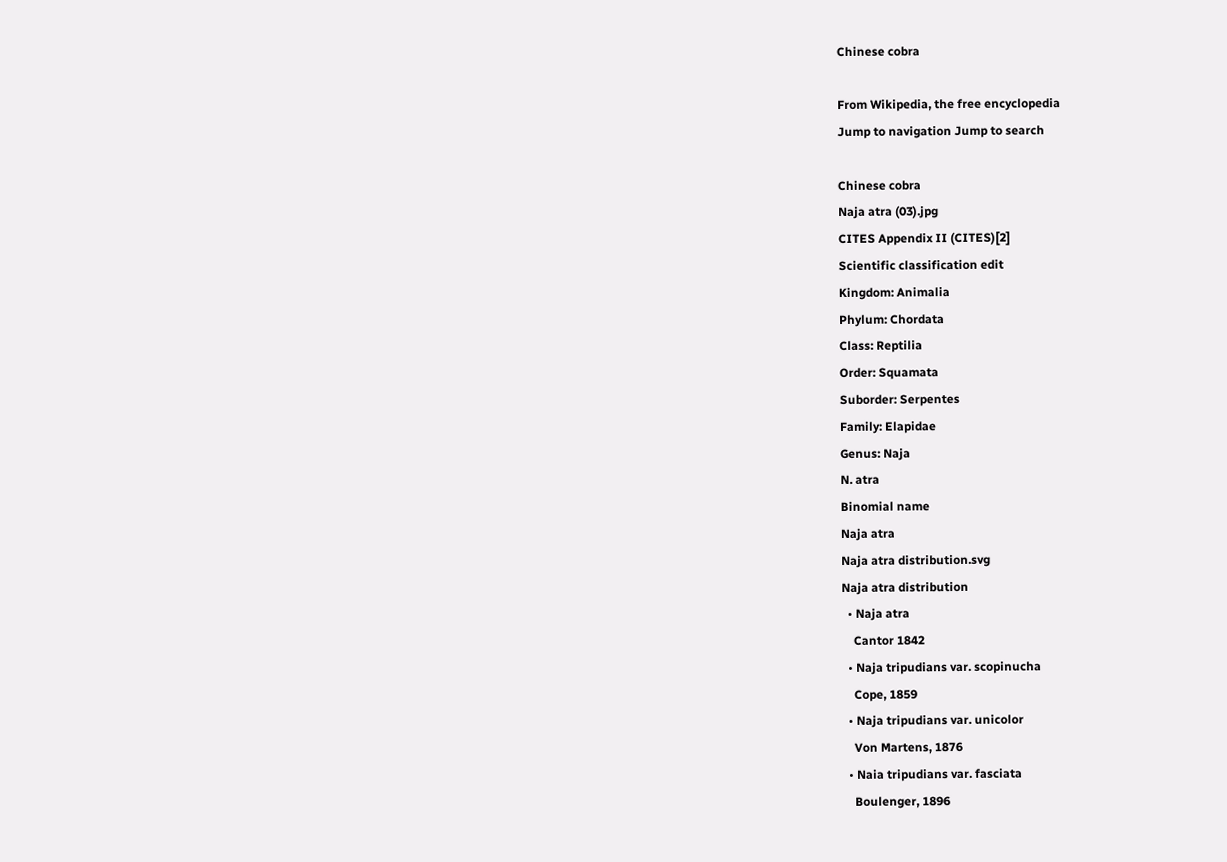Chinese cobra

From Wikipedia, the free encyclopedia
Jump to navigation Jump to search

Chinese cobra
Naja atra (03).jpg
CITES Appendix II (CITES)[2]
Scientific classification edit
Kingdom: Animalia
Phylum: Chordata
Class: Reptilia
Order: Squamata
Suborder: Serpentes
Family: Elapidae
Genus: Naja
N. atra
Binomial name
Naja atra
Naja atra distribution.svg
Naja atra distribution
  • Naja atra
    Cantor 1842
  • Naja tripudians var. scopinucha
    Cope, 1859
  • Naja tripudians var. unicolor
    Von Martens, 1876
  • Naia tripudians var. fasciata
    Boulenger, 1896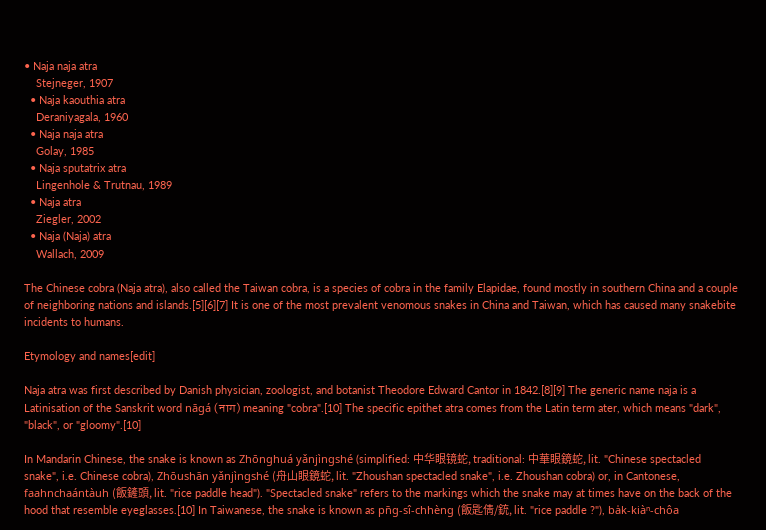• Naja naja atra
    Stejneger, 1907
  • Naja kaouthia atra
    Deraniyagala, 1960
  • Naja naja atra
    Golay, 1985
  • Naja sputatrix atra
    Lingenhole & Trutnau, 1989
  • Naja atra
    Ziegler, 2002
  • Naja (Naja) atra
    Wallach, 2009

The Chinese cobra (Naja atra), also called the Taiwan cobra, is a species of cobra in the family Elapidae, found mostly in southern China and a couple of neighboring nations and islands.[5][6][7] It is one of the most prevalent venomous snakes in China and Taiwan, which has caused many snakebite incidents to humans.

Etymology and names[edit]

Naja atra was first described by Danish physician, zoologist, and botanist Theodore Edward Cantor in 1842.[8][9] The generic name naja is a Latinisation of the Sanskrit word nāgá (नाग) meaning "cobra".[10] The specific epithet atra comes from the Latin term ater, which means "dark", "black", or "gloomy".[10]

In Mandarin Chinese, the snake is known as Zhōnghuá yǎnjìngshé (simplified: 中华眼镜蛇, traditional: 中華眼鏡蛇, lit. "Chinese spectacled snake", i.e. Chinese cobra), Zhōushān yǎnjìngshé (舟山眼鏡蛇, lit. "Zhoushan spectacled snake", i.e. Zhoushan cobra) or, in Cantonese, faahnchaántàuh (飯鏟頭, lit. "rice paddle head"). "Spectacled snake" refers to the markings which the snake may at times have on the back of the hood that resemble eyeglasses.[10] In Taiwanese, the snake is known as pn̄g-sî-chhèng (飯匙倩/銃, lit. "rice paddle ?"), ba̍k-kiàⁿ-chôa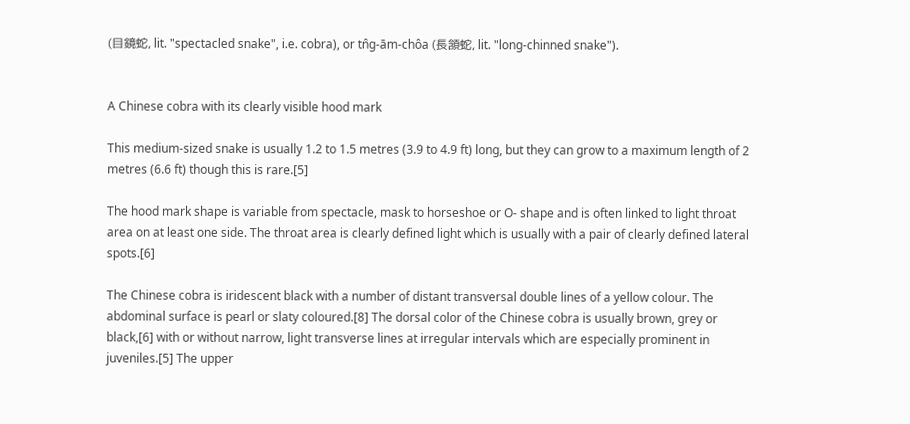(目鏡蛇, lit. "spectacled snake", i.e. cobra), or tn̂g-ām-chôa (長頷蛇, lit. "long-chinned snake").


A Chinese cobra with its clearly visible hood mark

This medium-sized snake is usually 1.2 to 1.5 metres (3.9 to 4.9 ft) long, but they can grow to a maximum length of 2 metres (6.6 ft) though this is rare.[5]

The hood mark shape is variable from spectacle, mask to horseshoe or O- shape and is often linked to light throat area on at least one side. The throat area is clearly defined light which is usually with a pair of clearly defined lateral spots.[6]

The Chinese cobra is iridescent black with a number of distant transversal double lines of a yellow colour. The abdominal surface is pearl or slaty coloured.[8] The dorsal color of the Chinese cobra is usually brown, grey or black,[6] with or without narrow, light transverse lines at irregular intervals which are especially prominent in juveniles.[5] The upper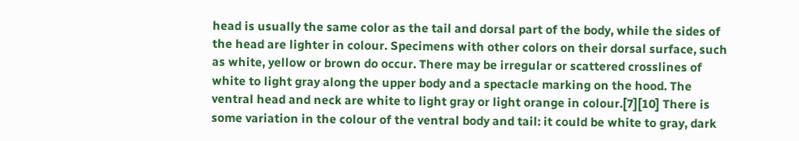head is usually the same color as the tail and dorsal part of the body, while the sides of the head are lighter in colour. Specimens with other colors on their dorsal surface, such as white, yellow or brown do occur. There may be irregular or scattered crosslines of white to light gray along the upper body and a spectacle marking on the hood. The ventral head and neck are white to light gray or light orange in colour.[7][10] There is some variation in the colour of the ventral body and tail: it could be white to gray, dark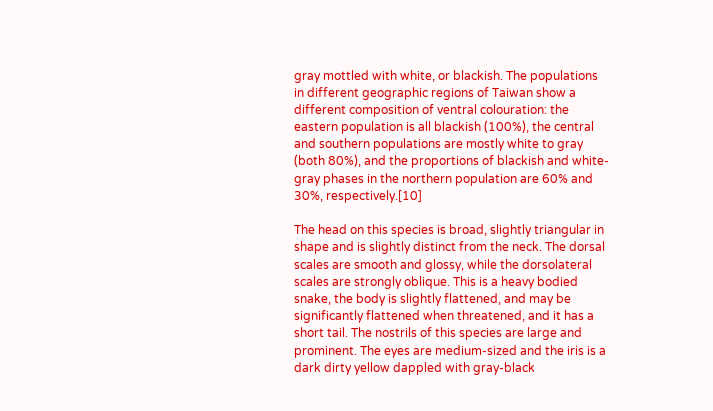gray mottled with white, or blackish. The populations in different geographic regions of Taiwan show a different composition of ventral colouration: the eastern population is all blackish (100%), the central and southern populations are mostly white to gray (both 80%), and the proportions of blackish and white-gray phases in the northern population are 60% and 30%, respectively.[10]

The head on this species is broad, slightly triangular in shape and is slightly distinct from the neck. The dorsal scales are smooth and glossy, while the dorsolateral scales are strongly oblique. This is a heavy bodied snake, the body is slightly flattened, and may be significantly flattened when threatened, and it has a short tail. The nostrils of this species are large and prominent. The eyes are medium-sized and the iris is a dark dirty yellow dappled with gray-black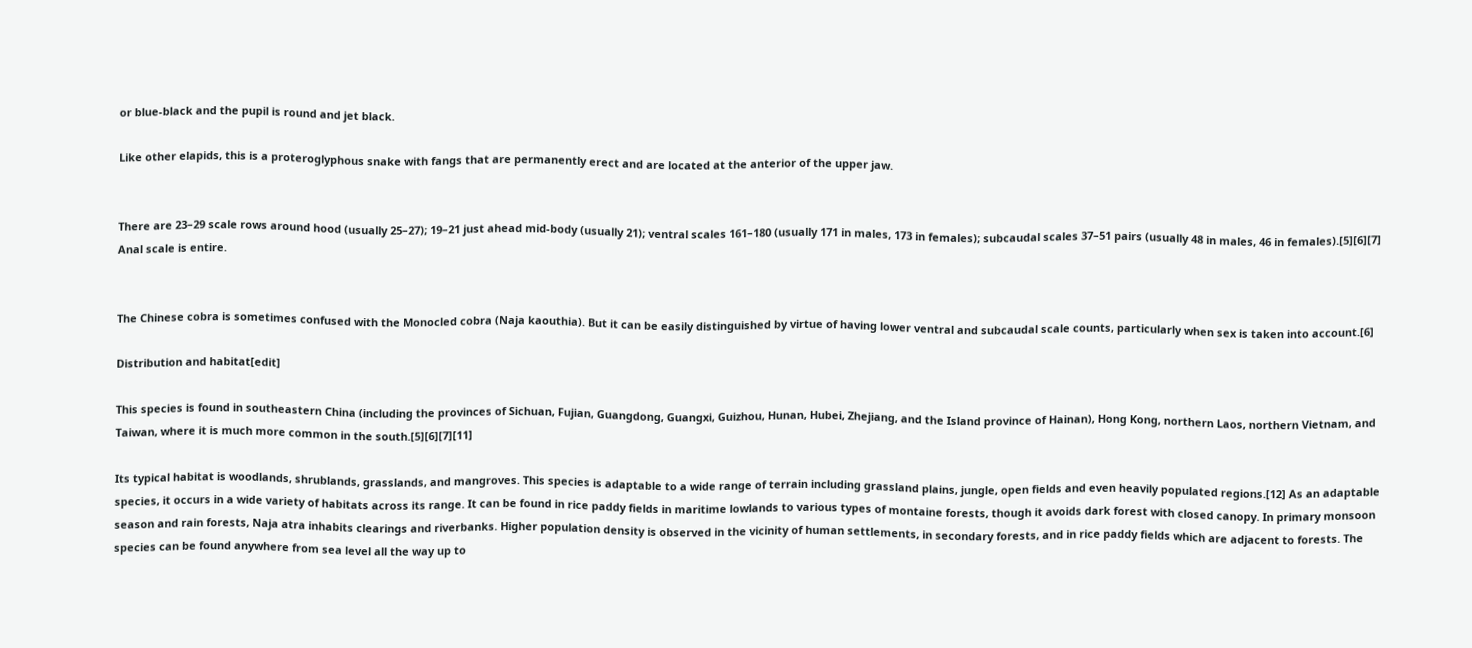or blue-black and the pupil is round and jet black.

Like other elapids, this is a proteroglyphous snake with fangs that are permanently erect and are located at the anterior of the upper jaw.


There are 23–29 scale rows around hood (usually 25–27); 19–21 just ahead mid-body (usually 21); ventral scales 161–180 (usually 171 in males, 173 in females); subcaudal scales 37–51 pairs (usually 48 in males, 46 in females).[5][6][7] Anal scale is entire.


The Chinese cobra is sometimes confused with the Monocled cobra (Naja kaouthia). But it can be easily distinguished by virtue of having lower ventral and subcaudal scale counts, particularly when sex is taken into account.[6]

Distribution and habitat[edit]

This species is found in southeastern China (including the provinces of Sichuan, Fujian, Guangdong, Guangxi, Guizhou, Hunan, Hubei, Zhejiang, and the Island province of Hainan), Hong Kong, northern Laos, northern Vietnam, and Taiwan, where it is much more common in the south.[5][6][7][11]

Its typical habitat is woodlands, shrublands, grasslands, and mangroves. This species is adaptable to a wide range of terrain including grassland plains, jungle, open fields and even heavily populated regions.[12] As an adaptable species, it occurs in a wide variety of habitats across its range. It can be found in rice paddy fields in maritime lowlands to various types of montaine forests, though it avoids dark forest with closed canopy. In primary monsoon season and rain forests, Naja atra inhabits clearings and riverbanks. Higher population density is observed in the vicinity of human settlements, in secondary forests, and in rice paddy fields which are adjacent to forests. The species can be found anywhere from sea level all the way up to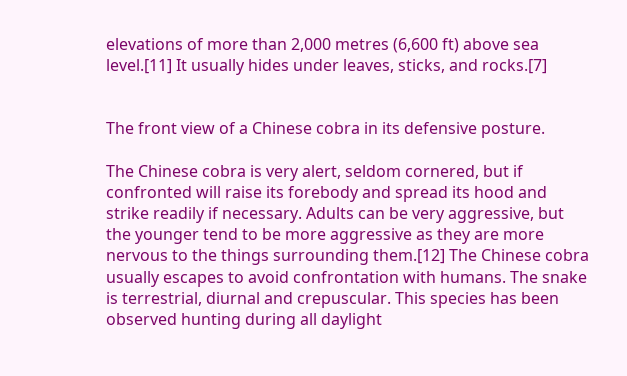elevations of more than 2,000 metres (6,600 ft) above sea level.[11] It usually hides under leaves, sticks, and rocks.[7]


The front view of a Chinese cobra in its defensive posture.

The Chinese cobra is very alert, seldom cornered, but if confronted will raise its forebody and spread its hood and strike readily if necessary. Adults can be very aggressive, but the younger tend to be more aggressive as they are more nervous to the things surrounding them.[12] The Chinese cobra usually escapes to avoid confrontation with humans. The snake is terrestrial, diurnal and crepuscular. This species has been observed hunting during all daylight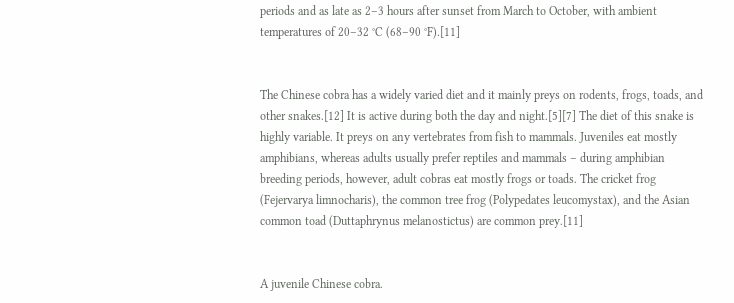periods and as late as 2–3 hours after sunset from March to October, with ambient temperatures of 20–32 °C (68–90 °F).[11]


The Chinese cobra has a widely varied diet and it mainly preys on rodents, frogs, toads, and other snakes.[12] It is active during both the day and night.[5][7] The diet of this snake is highly variable. It preys on any vertebrates from fish to mammals. Juveniles eat mostly amphibians, whereas adults usually prefer reptiles and mammals – during amphibian breeding periods, however, adult cobras eat mostly frogs or toads. The cricket frog (Fejervarya limnocharis), the common tree frog (Polypedates leucomystax), and the Asian common toad (Duttaphrynus melanostictus) are common prey.[11]


A juvenile Chinese cobra.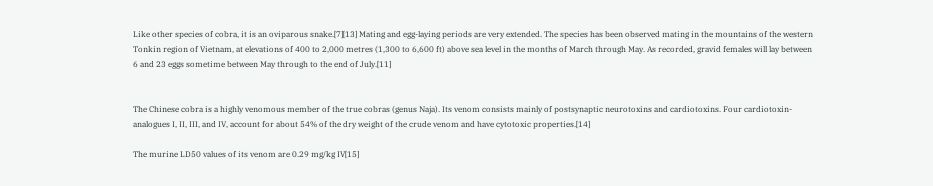Like other species of cobra, it is an oviparous snake.[7][13] Mating and egg-laying periods are very extended. The species has been observed mating in the mountains of the western Tonkin region of Vietnam, at elevations of 400 to 2,000 metres (1,300 to 6,600 ft) above sea level in the months of March through May. As recorded, gravid females will lay between 6 and 23 eggs sometime between May through to the end of July.[11]


The Chinese cobra is a highly venomous member of the true cobras (genus Naja). Its venom consists mainly of postsynaptic neurotoxins and cardiotoxins. Four cardiotoxin-analogues I, II, III, and IV, account for about 54% of the dry weight of the crude venom and have cytotoxic properties.[14]

The murine LD50 values of its venom are 0.29 mg/kg IV[15]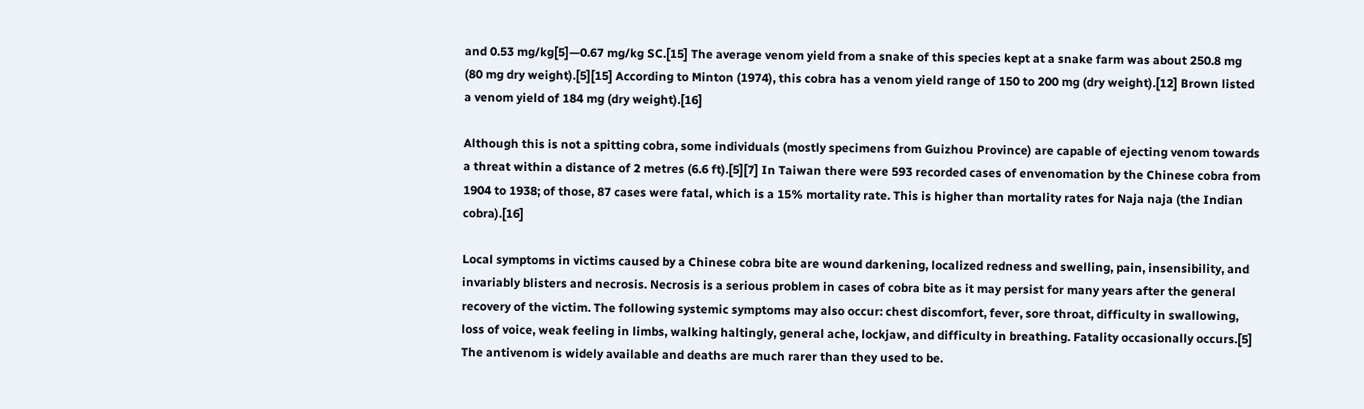and 0.53 mg/kg[5]—0.67 mg/kg SC.[15] The average venom yield from a snake of this species kept at a snake farm was about 250.8 mg (80 mg dry weight).[5][15] According to Minton (1974), this cobra has a venom yield range of 150 to 200 mg (dry weight).[12] Brown listed a venom yield of 184 mg (dry weight).[16]

Although this is not a spitting cobra, some individuals (mostly specimens from Guizhou Province) are capable of ejecting venom towards a threat within a distance of 2 metres (6.6 ft).[5][7] In Taiwan there were 593 recorded cases of envenomation by the Chinese cobra from 1904 to 1938; of those, 87 cases were fatal, which is a 15% mortality rate. This is higher than mortality rates for Naja naja (the Indian cobra).[16]

Local symptoms in victims caused by a Chinese cobra bite are wound darkening, localized redness and swelling, pain, insensibility, and invariably blisters and necrosis. Necrosis is a serious problem in cases of cobra bite as it may persist for many years after the general recovery of the victim. The following systemic symptoms may also occur: chest discomfort, fever, sore throat, difficulty in swallowing, loss of voice, weak feeling in limbs, walking haltingly, general ache, lockjaw, and difficulty in breathing. Fatality occasionally occurs.[5] The antivenom is widely available and deaths are much rarer than they used to be.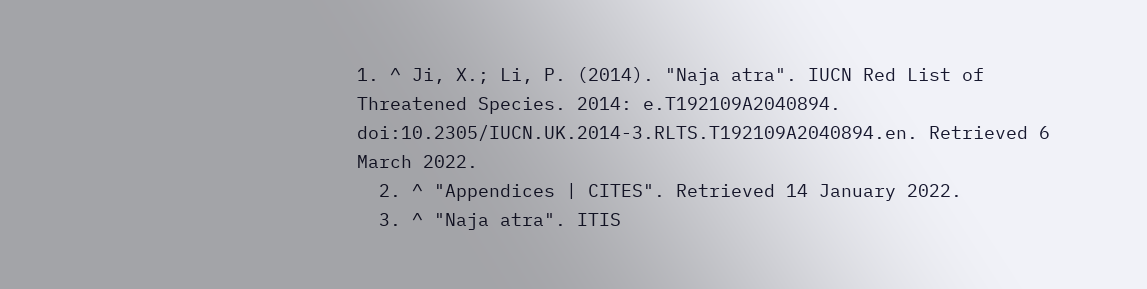1. ^ Ji, X.; Li, P. (2014). "Naja atra". IUCN Red List of Threatened Species. 2014: e.T192109A2040894. doi:10.2305/IUCN.UK.2014-3.RLTS.T192109A2040894.en. Retrieved 6 March 2022.
  2. ^ "Appendices | CITES". Retrieved 14 January 2022.
  3. ^ "Naja atra". ITIS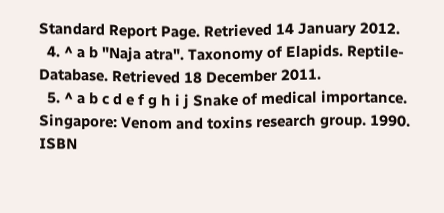Standard Report Page. Retrieved 14 January 2012.
  4. ^ a b "Naja atra". Taxonomy of Elapids. Reptile-Database. Retrieved 18 December 2011.
  5. ^ a b c d e f g h i j Snake of medical importance. Singapore: Venom and toxins research group. 1990. ISBN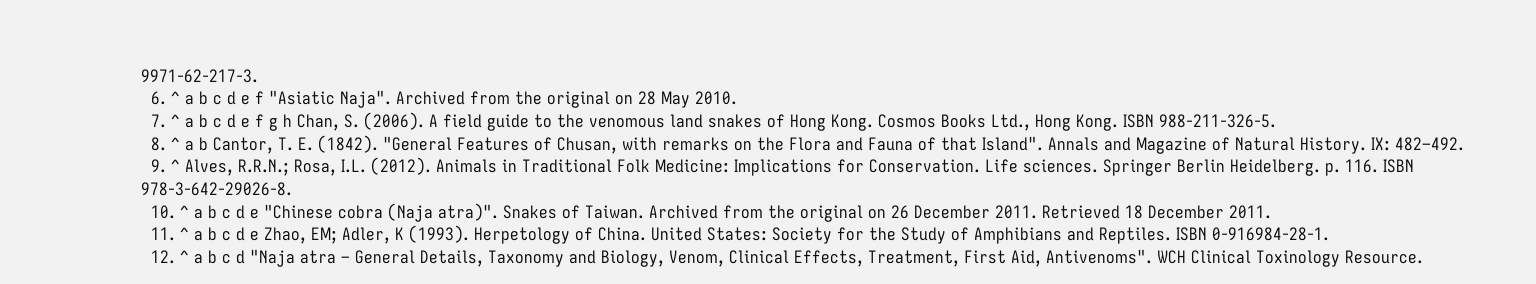9971-62-217-3.
  6. ^ a b c d e f "Asiatic Naja". Archived from the original on 28 May 2010.
  7. ^ a b c d e f g h Chan, S. (2006). A field guide to the venomous land snakes of Hong Kong. Cosmos Books Ltd., Hong Kong. ISBN 988-211-326-5.
  8. ^ a b Cantor, T. E. (1842). "General Features of Chusan, with remarks on the Flora and Fauna of that Island". Annals and Magazine of Natural History. IX: 482–492.
  9. ^ Alves, R.R.N.; Rosa, I.L. (2012). Animals in Traditional Folk Medicine: Implications for Conservation. Life sciences. Springer Berlin Heidelberg. p. 116. ISBN 978-3-642-29026-8.
  10. ^ a b c d e "Chinese cobra (Naja atra)". Snakes of Taiwan. Archived from the original on 26 December 2011. Retrieved 18 December 2011.
  11. ^ a b c d e Zhao, EM; Adler, K (1993). Herpetology of China. United States: Society for the Study of Amphibians and Reptiles. ISBN 0-916984-28-1.
  12. ^ a b c d "Naja atra – General Details, Taxonomy and Biology, Venom, Clinical Effects, Treatment, First Aid, Antivenoms". WCH Clinical Toxinology Resource.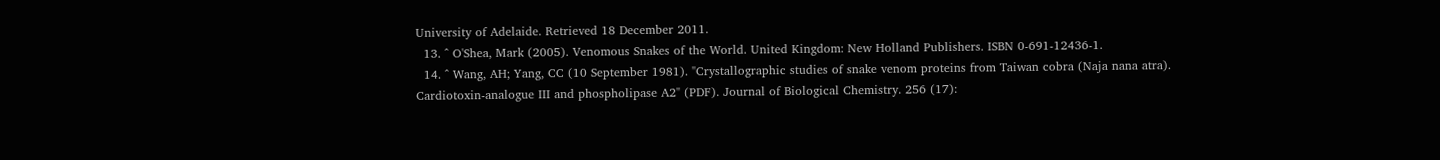University of Adelaide. Retrieved 18 December 2011.
  13. ^ O'Shea, Mark (2005). Venomous Snakes of the World. United Kingdom: New Holland Publishers. ISBN 0-691-12436-1.
  14. ^ Wang, AH; Yang, CC (10 September 1981). "Crystallographic studies of snake venom proteins from Taiwan cobra (Naja nana atra). Cardiotoxin-analogue III and phospholipase A2" (PDF). Journal of Biological Chemistry. 256 (17):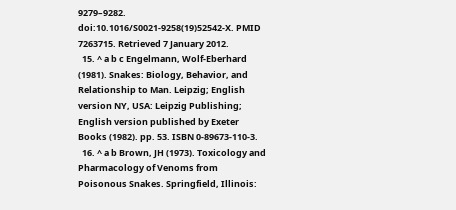9279–9282. doi:10.1016/S0021-9258(19)52542-X. PMID 7263715. Retrieved 7 January 2012.
  15. ^ a b c Engelmann, Wolf-Eberhard (1981). Snakes: Biology, Behavior, and Relationship to Man. Leipzig; English version NY, USA: Leipzig Publishing; English version published by Exeter Books (1982). pp. 53. ISBN 0-89673-110-3.
  16. ^ a b Brown, JH (1973). Toxicology and Pharmacology of Venoms from Poisonous Snakes. Springfield, Illinois: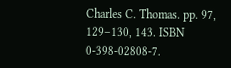Charles C. Thomas. pp. 97, 129–130, 143. ISBN 0-398-02808-7.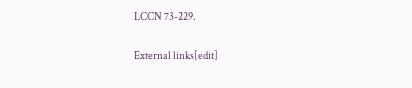LCCN 73-229.

External links[edit]